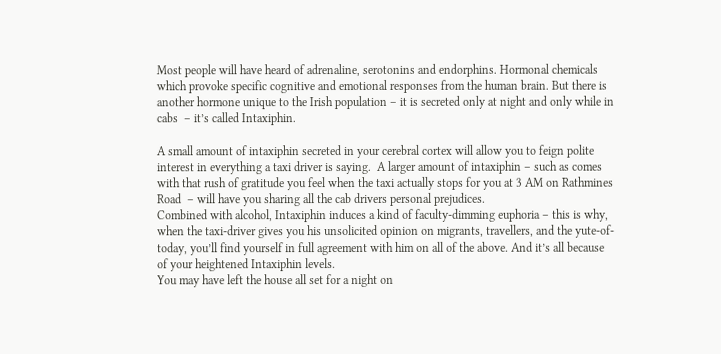Most people will have heard of adrenaline, serotonins and endorphins. Hormonal chemicals which provoke specific cognitive and emotional responses from the human brain. But there is another hormone unique to the Irish population – it is secreted only at night and only while in cabs  – it’s called Intaxiphin.

A small amount of intaxiphin secreted in your cerebral cortex will allow you to feign polite interest in everything a taxi driver is saying.  A larger amount of intaxiphin – such as comes with that rush of gratitude you feel when the taxi actually stops for you at 3 AM on Rathmines Road  – will have you sharing all the cab drivers personal prejudices.
Combined with alcohol, Intaxiphin induces a kind of faculty-dimming euphoria – this is why, when the taxi-driver gives you his unsolicited opinion on migrants, travellers, and the yute-of-today, you’ll find yourself in full agreement with him on all of the above. And it’s all because of your heightened Intaxiphin levels.
You may have left the house all set for a night on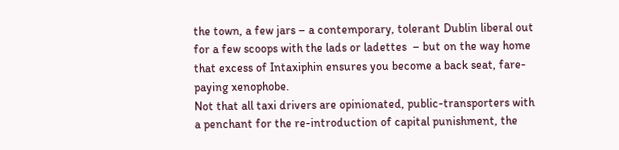the town, a few jars – a contemporary, tolerant Dublin liberal out for a few scoops with the lads or ladettes  – but on the way home that excess of Intaxiphin ensures you become a back seat, fare-paying xenophobe.
Not that all taxi drivers are opinionated, public-transporters with a penchant for the re-introduction of capital punishment, the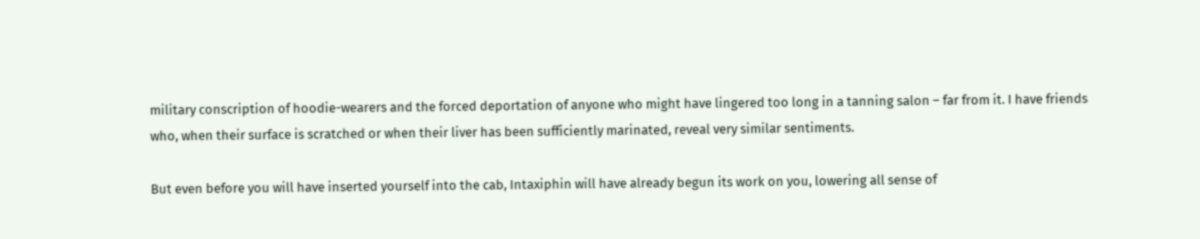military conscription of hoodie-wearers and the forced deportation of anyone who might have lingered too long in a tanning salon – far from it. I have friends who, when their surface is scratched or when their liver has been sufficiently marinated, reveal very similar sentiments.

But even before you will have inserted yourself into the cab, Intaxiphin will have already begun its work on you, lowering all sense of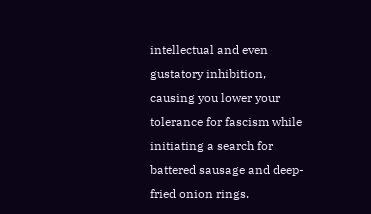intellectual and even gustatory inhibition, causing you lower your tolerance for fascism while initiating a search for battered sausage and deep-fried onion rings.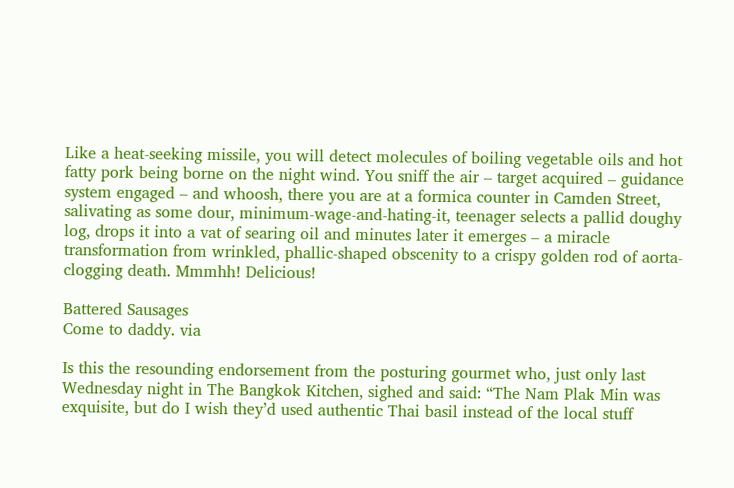Like a heat-seeking missile, you will detect molecules of boiling vegetable oils and hot fatty pork being borne on the night wind. You sniff the air – target acquired – guidance system engaged – and whoosh, there you are at a formica counter in Camden Street, salivating as some dour, minimum-wage-and-hating-it, teenager selects a pallid doughy log, drops it into a vat of searing oil and minutes later it emerges – a miracle transformation from wrinkled, phallic-shaped obscenity to a crispy golden rod of aorta-clogging death. Mmmhh! Delicious!

Battered Sausages
Come to daddy. via

Is this the resounding endorsement from the posturing gourmet who, just only last Wednesday night in The Bangkok Kitchen, sighed and said: “The Nam Plak Min was exquisite, but do I wish they’d used authentic Thai basil instead of the local stuff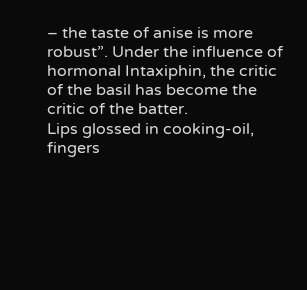– the taste of anise is more robust”. Under the influence of hormonal Intaxiphin, the critic of the basil has become the critic of the batter.
Lips glossed in cooking-oil, fingers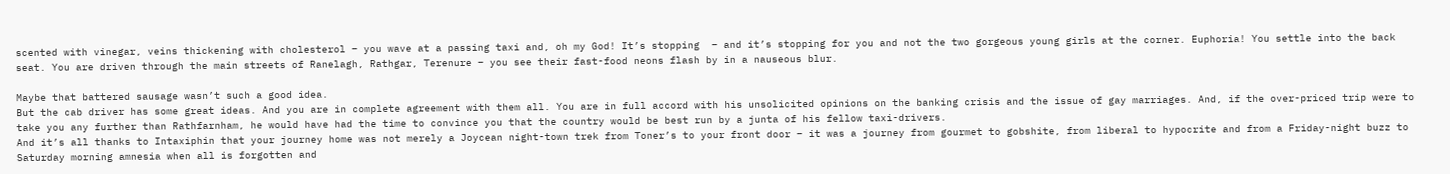scented with vinegar, veins thickening with cholesterol – you wave at a passing taxi and, oh my God! It’s stopping  – and it’s stopping for you and not the two gorgeous young girls at the corner. Euphoria! You settle into the back seat. You are driven through the main streets of Ranelagh, Rathgar, Terenure – you see their fast-food neons flash by in a nauseous blur.

Maybe that battered sausage wasn’t such a good idea.
But the cab driver has some great ideas. And you are in complete agreement with them all. You are in full accord with his unsolicited opinions on the banking crisis and the issue of gay marriages. And, if the over-priced trip were to take you any further than Rathfarnham, he would have had the time to convince you that the country would be best run by a junta of his fellow taxi-drivers.
And it’s all thanks to Intaxiphin that your journey home was not merely a Joycean night-town trek from Toner’s to your front door – it was a journey from gourmet to gobshite, from liberal to hypocrite and from a Friday-night buzz to Saturday morning amnesia when all is forgotten and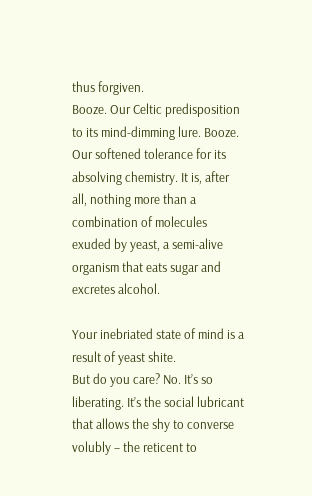thus forgiven.
Booze. Our Celtic predisposition to its mind-dimming lure. Booze. Our softened tolerance for its absolving chemistry. It is, after all, nothing more than a combination of molecules exuded by yeast, a semi-alive organism that eats sugar and excretes alcohol.

Your inebriated state of mind is a result of yeast shite.
But do you care? No. It’s so liberating. It’s the social lubricant that allows the shy to converse volubly – the reticent to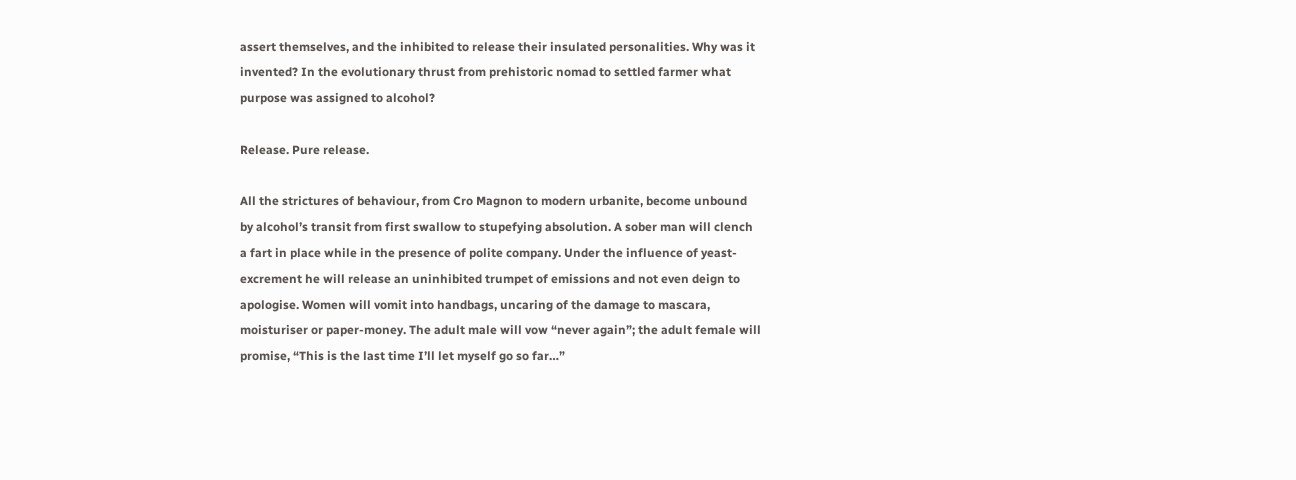assert themselves, and the inhibited to release their insulated personalities. Why was it invented? In the evolutionary thrust from prehistoric nomad to settled farmer what purpose was assigned to alcohol?

Release. Pure release.

All the strictures of behaviour, from Cro Magnon to modern urbanite, become unbound by alcohol’s transit from first swallow to stupefying absolution. A sober man will clench a fart in place while in the presence of polite company. Under the influence of yeast-excrement he will release an uninhibited trumpet of emissions and not even deign to apologise. Women will vomit into handbags, uncaring of the damage to mascara, moisturiser or paper-money. The adult male will vow “never again”; the adult female will promise, “This is the last time I’ll let myself go so far…”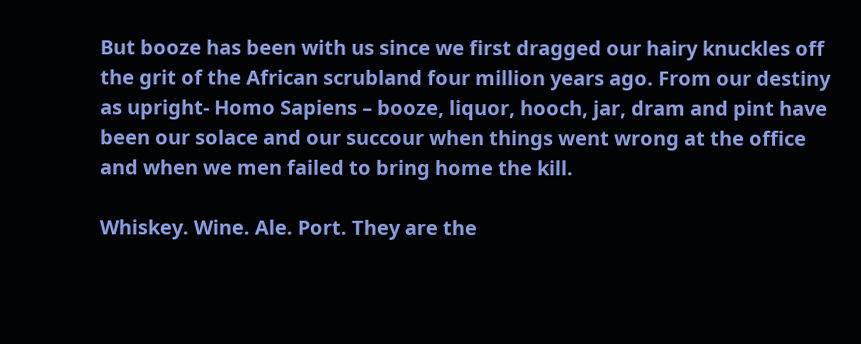But booze has been with us since we first dragged our hairy knuckles off the grit of the African scrubland four million years ago. From our destiny as upright- Homo Sapiens – booze, liquor, hooch, jar, dram and pint have been our solace and our succour when things went wrong at the office and when we men failed to bring home the kill.

Whiskey. Wine. Ale. Port. They are the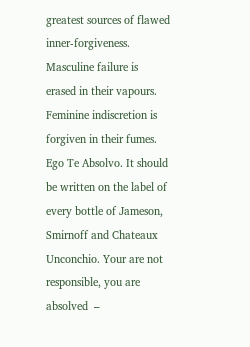greatest sources of flawed inner-forgiveness. Masculine failure is erased in their vapours. Feminine indiscretion is forgiven in their fumes. Ego Te Absolvo. It should be written on the label of every bottle of Jameson, Smirnoff and Chateaux Unconchio. Your are not responsible, you are absolved  –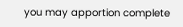you may apportion complete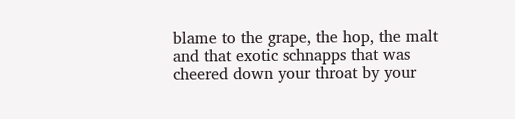blame to the grape, the hop, the malt and that exotic schnapps that was cheered down your throat by your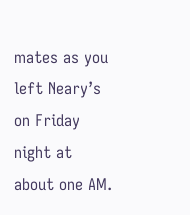mates as you left Neary’s on Friday night at about one AM.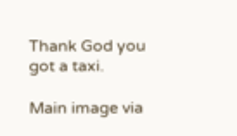Thank God you got a taxi.

Main image via